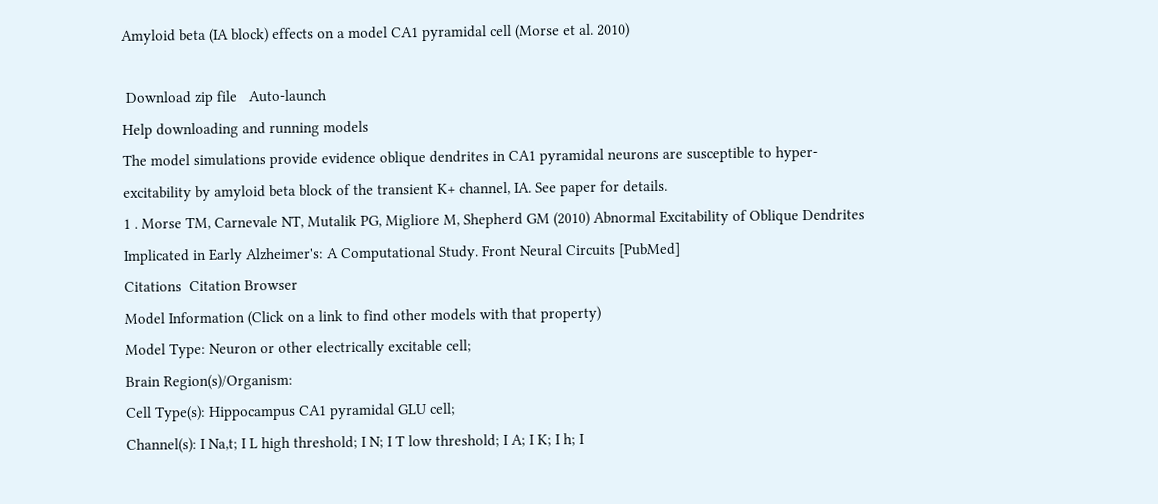Amyloid beta (IA block) effects on a model CA1 pyramidal cell (Morse et al. 2010)

 Download zip file   Auto-launch
Help downloading and running models
The model simulations provide evidence oblique dendrites in CA1 pyramidal neurons are susceptible to hyper-excitability by amyloid beta block of the transient K+ channel, IA. See paper for details.
1 . Morse TM, Carnevale NT, Mutalik PG, Migliore M, Shepherd GM (2010) Abnormal Excitability of Oblique Dendrites Implicated in Early Alzheimer's: A Computational Study. Front Neural Circuits [PubMed]
Citations  Citation Browser
Model Information (Click on a link to find other models with that property)
Model Type: Neuron or other electrically excitable cell;
Brain Region(s)/Organism:
Cell Type(s): Hippocampus CA1 pyramidal GLU cell;
Channel(s): I Na,t; I L high threshold; I N; I T low threshold; I A; I K; I h; I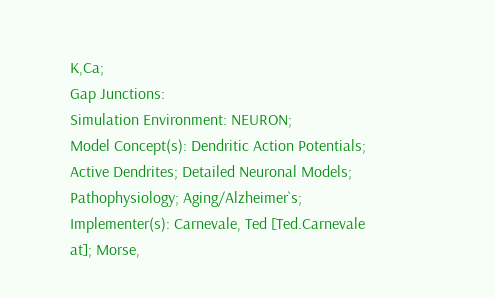K,Ca;
Gap Junctions:
Simulation Environment: NEURON;
Model Concept(s): Dendritic Action Potentials; Active Dendrites; Detailed Neuronal Models; Pathophysiology; Aging/Alzheimer`s;
Implementer(s): Carnevale, Ted [Ted.Carnevale at]; Morse,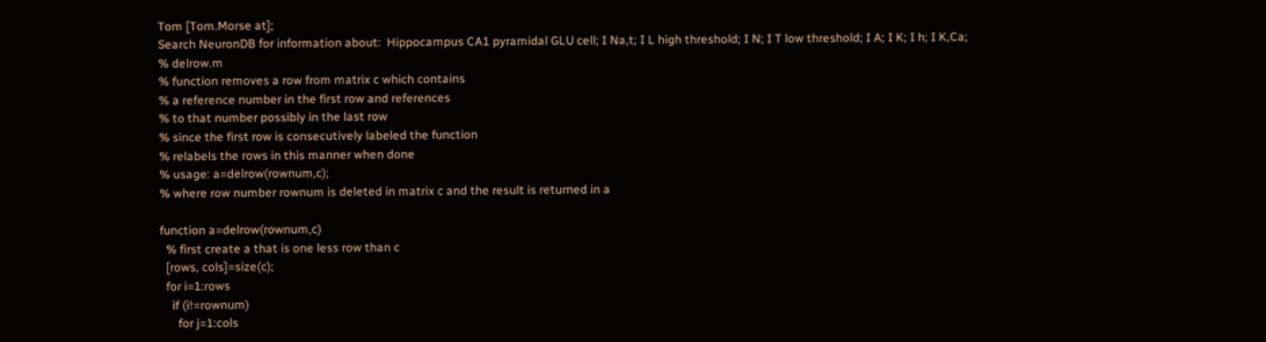Tom [Tom.Morse at];
Search NeuronDB for information about:  Hippocampus CA1 pyramidal GLU cell; I Na,t; I L high threshold; I N; I T low threshold; I A; I K; I h; I K,Ca;
% delrow.m
% function removes a row from matrix c which contains
% a reference number in the first row and references
% to that number possibly in the last row
% since the first row is consecutively labeled the function
% relabels the rows in this manner when done
% usage: a=delrow(rownum,c);
% where row number rownum is deleted in matrix c and the result is returned in a

function a=delrow(rownum,c)
  % first create a that is one less row than c
  [rows, cols]=size(c);
  for i=1:rows
    if (i!=rownum)
      for j=1:cols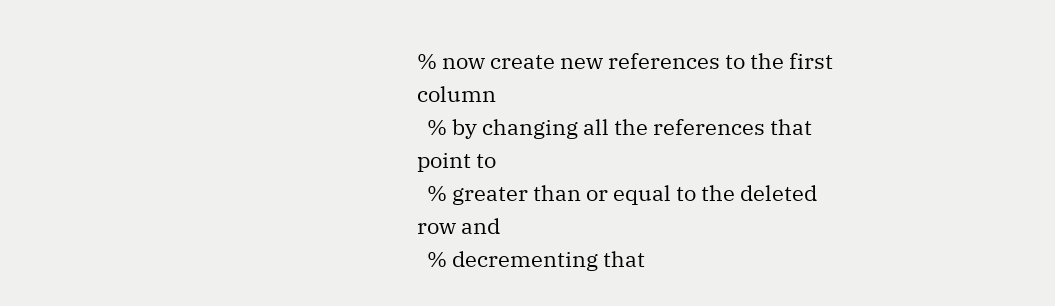% now create new references to the first column
  % by changing all the references that point to
  % greater than or equal to the deleted row and
  % decrementing that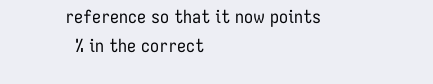reference so that it now points
  % in the correct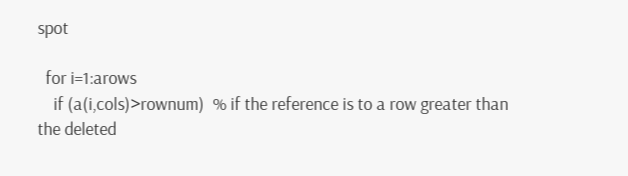spot

  for i=1:arows
    if (a(i,cols)>rownum)  % if the reference is to a row greater than the deleted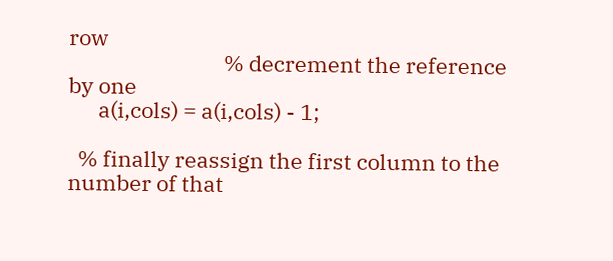row
                               % decrement the reference by one
      a(i,cols) = a(i,cols) - 1;

  % finally reassign the first column to the number of that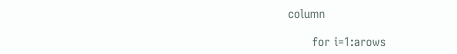column

      for i=1:arows